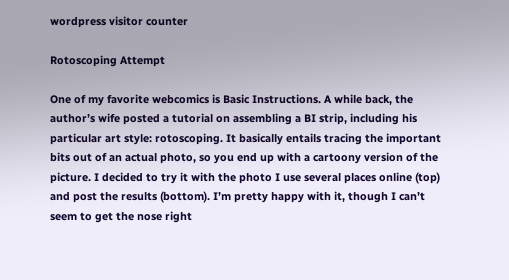wordpress visitor counter

Rotoscoping Attempt

One of my favorite webcomics is Basic Instructions. A while back, the author’s wife posted a tutorial on assembling a BI strip, including his particular art style: rotoscoping. It basically entails tracing the important bits out of an actual photo, so you end up with a cartoony version of the picture. I decided to try it with the photo I use several places online (top) and post the results (bottom). I’m pretty happy with it, though I can’t seem to get the nose right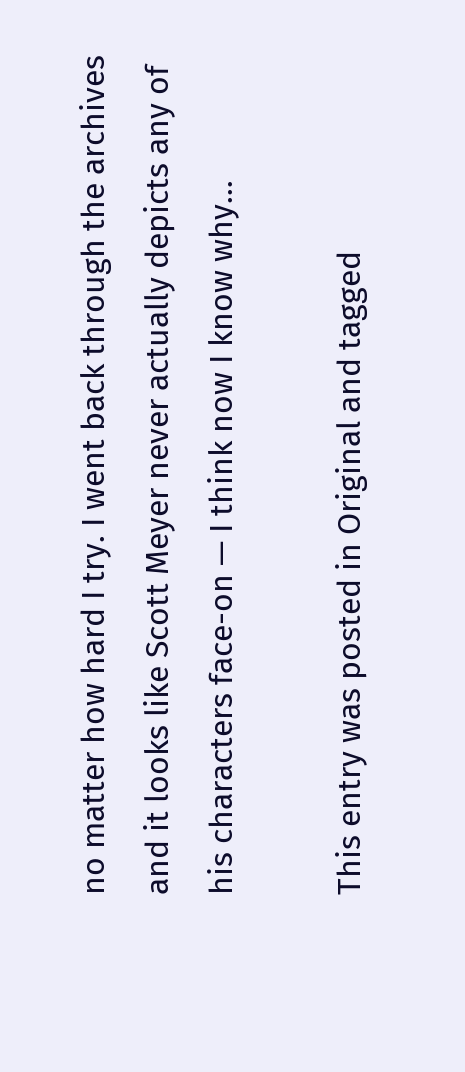no matter how hard I try. I went back through the archives and it looks like Scott Meyer never actually depicts any of his characters face-on — I think now I know why…

This entry was posted in Original and tagged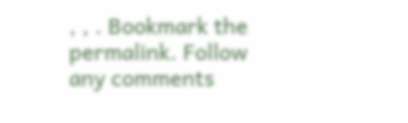, , . Bookmark the permalink. Follow any comments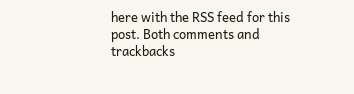here with the RSS feed for this post. Both comments and trackbacks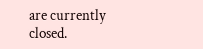are currently closed.